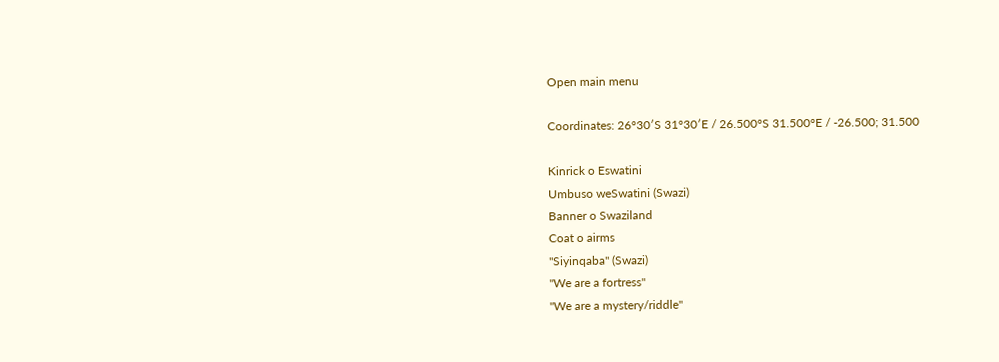Open main menu

Coordinates: 26°30′S 31°30′E / 26.500°S 31.500°E / -26.500; 31.500

Kinrick o Eswatini
Umbuso weSwatini (Swazi)
Banner o Swaziland
Coat o airms
"Siyinqaba" (Swazi)
"We are a fortress"
"We are a mystery/riddle"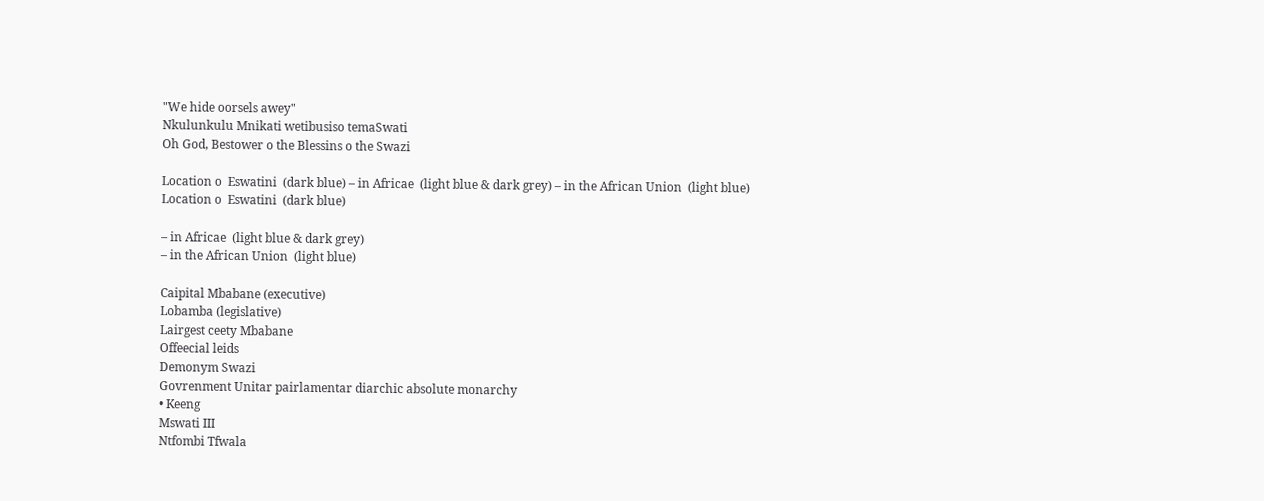"We hide oorsels awey"
Nkulunkulu Mnikati wetibusiso temaSwati
Oh God, Bestower o the Blessins o the Swazi

Location o  Eswatini  (dark blue) – in Africae  (light blue & dark grey) – in the African Union  (light blue)
Location o  Eswatini  (dark blue)

– in Africae  (light blue & dark grey)
– in the African Union  (light blue)

Caipital Mbabane (executive)
Lobamba (legislative)
Lairgest ceety Mbabane
Offeecial leids
Demonym Swazi
Govrenment Unitar pairlamentar diarchic absolute monarchy
• Keeng
Mswati III
Ntfombi Tfwala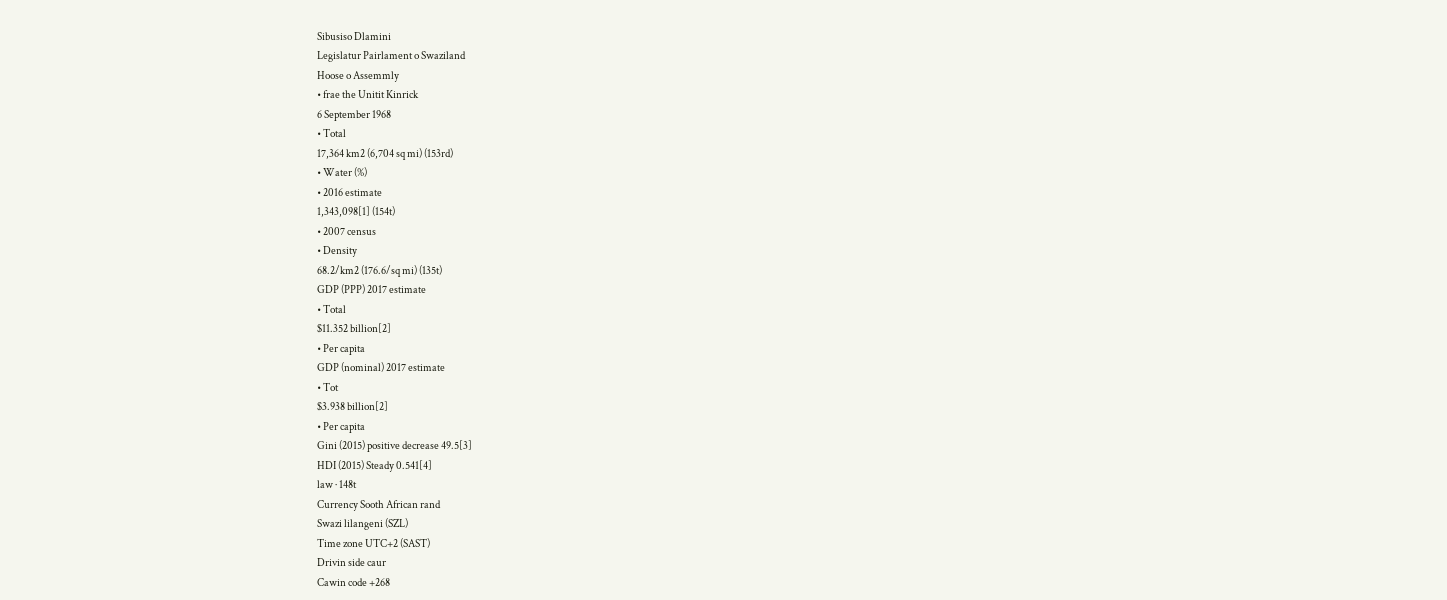Sibusiso Dlamini
Legislatur Pairlament o Swaziland
Hoose o Assemmly
• frae the Unitit Kinrick
6 September 1968
• Total
17,364 km2 (6,704 sq mi) (153rd)
• Water (%)
• 2016 estimate
1,343,098[1] (154t)
• 2007 census
• Density
68.2/km2 (176.6/sq mi) (135t)
GDP (PPP) 2017 estimate
• Total
$11.352 billion[2]
• Per capita
GDP (nominal) 2017 estimate
• Tot
$3.938 billion[2]
• Per capita
Gini (2015) positive decrease 49.5[3]
HDI (2015) Steady 0.541[4]
law · 148t
Currency Sooth African rand
Swazi lilangeni (SZL)
Time zone UTC+2 (SAST)
Drivin side caur
Cawin code +268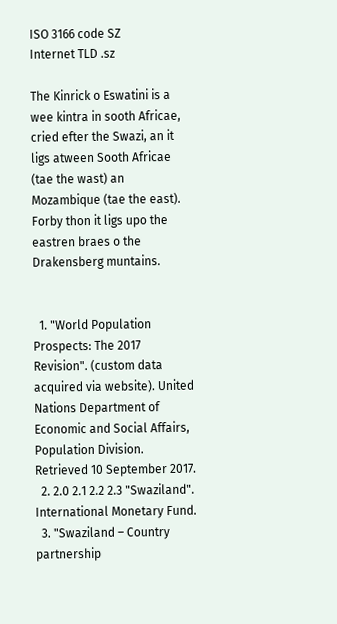ISO 3166 code SZ
Internet TLD .sz

The Kinrick o Eswatini is a wee kintra in sooth Africae, cried efter the Swazi, an it ligs atween Sooth Africae (tae the wast) an Mozambique (tae the east). Forby thon it ligs upo the eastren braes o the Drakensberg muntains.


  1. "World Population Prospects: The 2017 Revision". (custom data acquired via website). United Nations Department of Economic and Social Affairs, Population Division. Retrieved 10 September 2017.
  2. 2.0 2.1 2.2 2.3 "Swaziland". International Monetary Fund.
  3. "Swaziland – Country partnership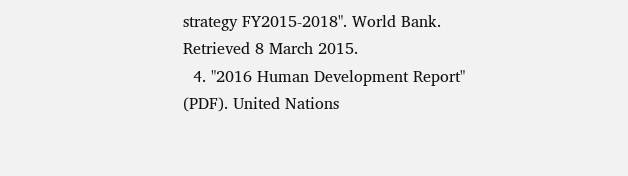strategy FY2015-2018". World Bank. Retrieved 8 March 2015.
  4. "2016 Human Development Report" (PDF). United Nations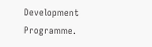Development Programme.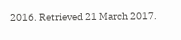2016. Retrieved 21 March 2017.